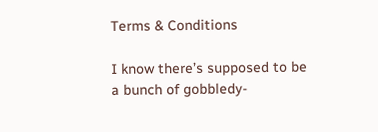Terms & Conditions

I know there’s supposed to be a bunch of gobbledy-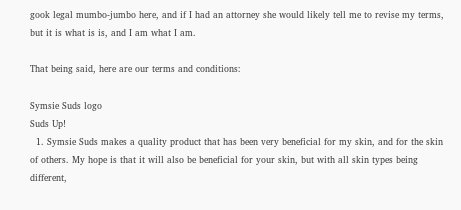gook legal mumbo-jumbo here, and if I had an attorney she would likely tell me to revise my terms, but it is what is is, and I am what I am.

That being said, here are our terms and conditions:

Symsie Suds logo
Suds Up!
  1. Symsie Suds makes a quality product that has been very beneficial for my skin, and for the skin of others. My hope is that it will also be beneficial for your skin, but with all skin types being different,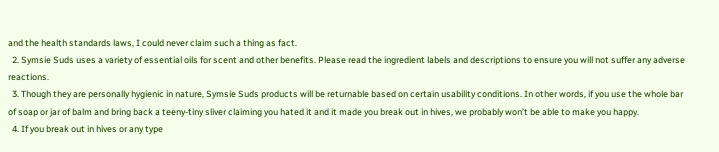and the health standards laws, I could never claim such a thing as fact.
  2. Symsie Suds uses a variety of essential oils for scent and other benefits. Please read the ingredient labels and descriptions to ensure you will not suffer any adverse reactions.
  3. Though they are personally hygienic in nature, Symsie Suds products will be returnable based on certain usability conditions. In other words, if you use the whole bar of soap or jar of balm and bring back a teeny-tiny sliver claiming you hated it and it made you break out in hives, we probably won’t be able to make you happy.
  4. If you break out in hives or any type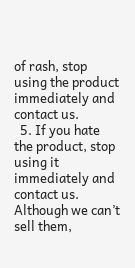of rash, stop using the product immediately and contact us.
  5. If you hate the product, stop using it immediately and contact us. Although we can’t sell them,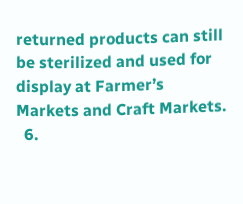returned products can still be sterilized and used for display at Farmer’s Markets and Craft Markets.
  6.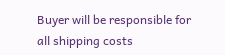Buyer will be responsible for all shipping costs